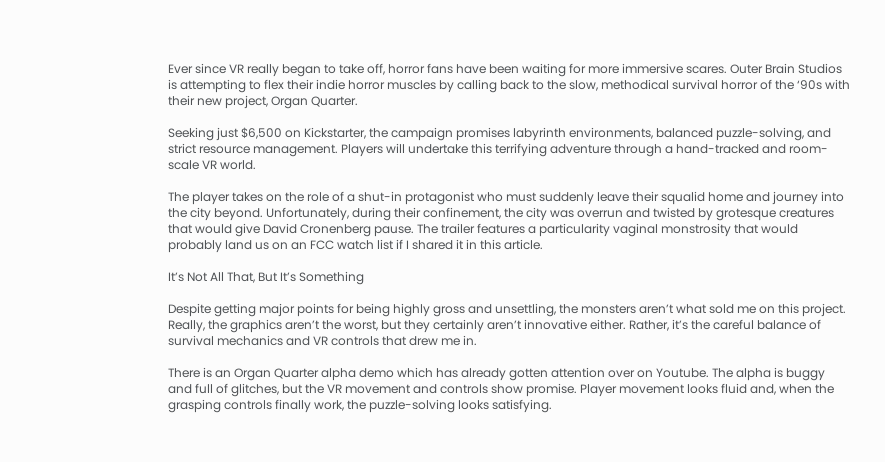Ever since VR really began to take off, horror fans have been waiting for more immersive scares. Outer Brain Studios is attempting to flex their indie horror muscles by calling back to the slow, methodical survival horror of the ‘90s with their new project, Organ Quarter.

Seeking just $6,500 on Kickstarter, the campaign promises labyrinth environments, balanced puzzle-solving, and strict resource management. Players will undertake this terrifying adventure through a hand-tracked and room-scale VR world.

The player takes on the role of a shut-in protagonist who must suddenly leave their squalid home and journey into the city beyond. Unfortunately, during their confinement, the city was overrun and twisted by grotesque creatures that would give David Cronenberg pause. The trailer features a particularity vaginal monstrosity that would probably land us on an FCC watch list if I shared it in this article.

It’s Not All That, But It’s Something

Despite getting major points for being highly gross and unsettling, the monsters aren’t what sold me on this project. Really, the graphics aren’t the worst, but they certainly aren’t innovative either. Rather, it’s the careful balance of survival mechanics and VR controls that drew me in.

There is an Organ Quarter alpha demo which has already gotten attention over on Youtube. The alpha is buggy and full of glitches, but the VR movement and controls show promise. Player movement looks fluid and, when the grasping controls finally work, the puzzle-solving looks satisfying.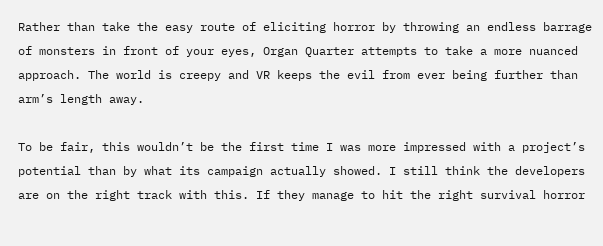Rather than take the easy route of eliciting horror by throwing an endless barrage of monsters in front of your eyes, Organ Quarter attempts to take a more nuanced approach. The world is creepy and VR keeps the evil from ever being further than arm’s length away.

To be fair, this wouldn’t be the first time I was more impressed with a project’s potential than by what its campaign actually showed. I still think the developers are on the right track with this. If they manage to hit the right survival horror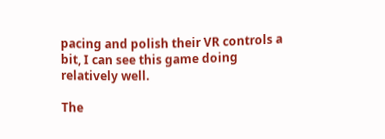pacing and polish their VR controls a bit, I can see this game doing relatively well.

The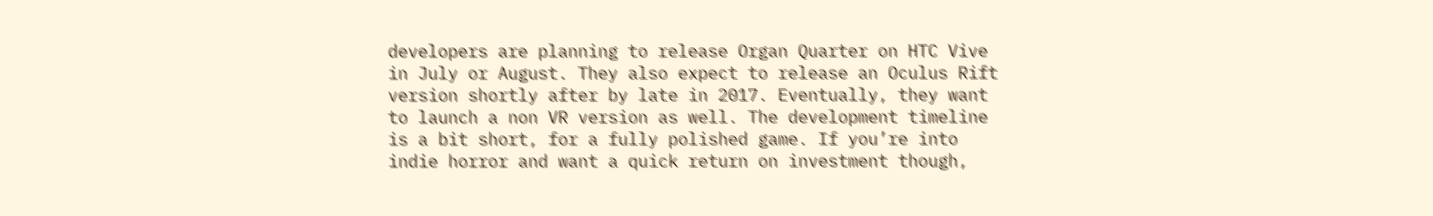developers are planning to release Organ Quarter on HTC Vive in July or August. They also expect to release an Oculus Rift version shortly after by late in 2017. Eventually, they want to launch a non VR version as well. The development timeline is a bit short, for a fully polished game. If you’re into indie horror and want a quick return on investment though,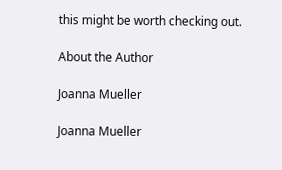this might be worth checking out.

About the Author

Joanna Mueller

Joanna Mueller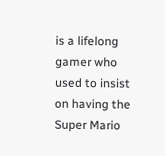is a lifelong gamer who used to insist on having the Super Mario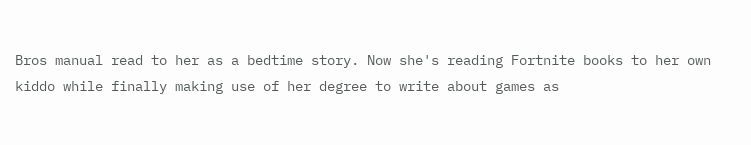Bros manual read to her as a bedtime story. Now she's reading Fortnite books to her own kiddo while finally making use of her degree to write about games as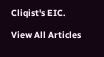Cliqist's EIC.

View All Articles